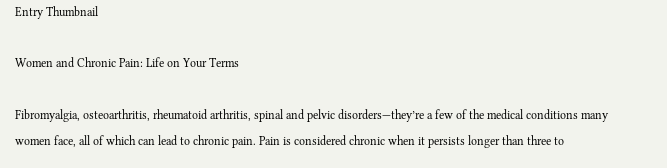Entry Thumbnail

Women and Chronic Pain: Life on Your Terms

Fibromyalgia, osteoarthritis, rheumatoid arthritis, spinal and pelvic disorders—they’re a few of the medical conditions many women face, all of which can lead to chronic pain. Pain is considered chronic when it persists longer than three to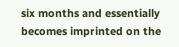six months and essentially becomes imprinted on the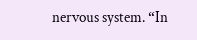nervous system. “In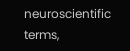neuroscientific terms,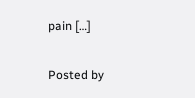pain […]

Posted by